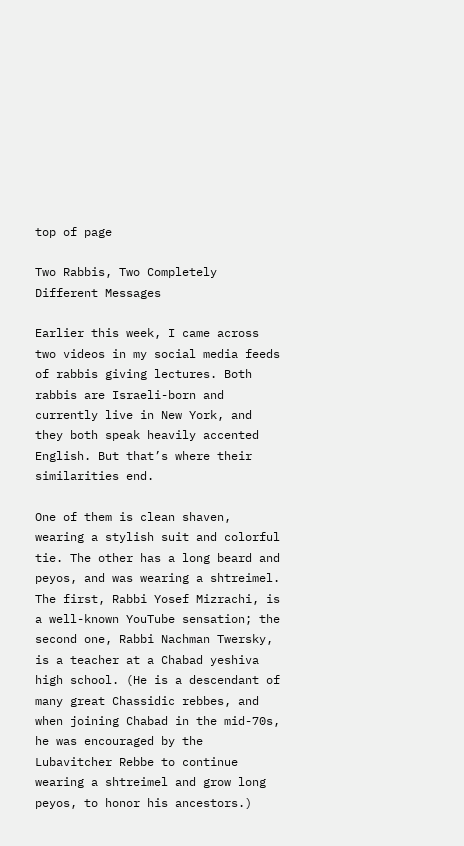top of page

Two Rabbis, Two Completely Different Messages

Earlier this week, I came across two videos in my social media feeds of rabbis giving lectures. Both rabbis are Israeli-born and currently live in New York, and they both speak heavily accented English. But that’s where their similarities end.

One of them is clean shaven, wearing a stylish suit and colorful tie. The other has a long beard and peyos, and was wearing a shtreimel. The first, Rabbi Yosef Mizrachi, is a well-known YouTube sensation; the second one, Rabbi Nachman Twersky, is a teacher at a Chabad yeshiva high school. (He is a descendant of many great Chassidic rebbes, and when joining Chabad in the mid-70s, he was encouraged by the Lubavitcher Rebbe to continue wearing a shtreimel and grow long peyos, to honor his ancestors.)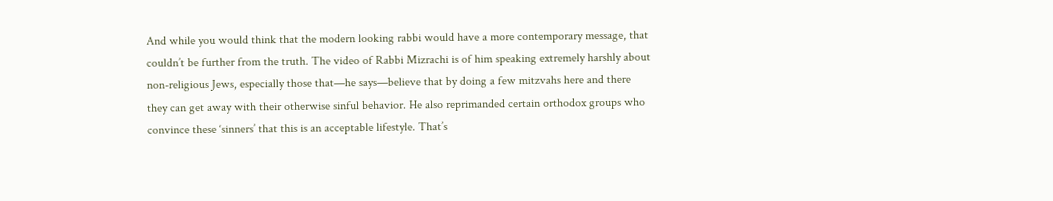And while you would think that the modern looking rabbi would have a more contemporary message, that couldn’t be further from the truth. The video of Rabbi Mizrachi is of him speaking extremely harshly about non-religious Jews, especially those that—he says—believe that by doing a few mitzvahs here and there they can get away with their otherwise sinful behavior. He also reprimanded certain orthodox groups who convince these ‘sinners’ that this is an acceptable lifestyle. That’s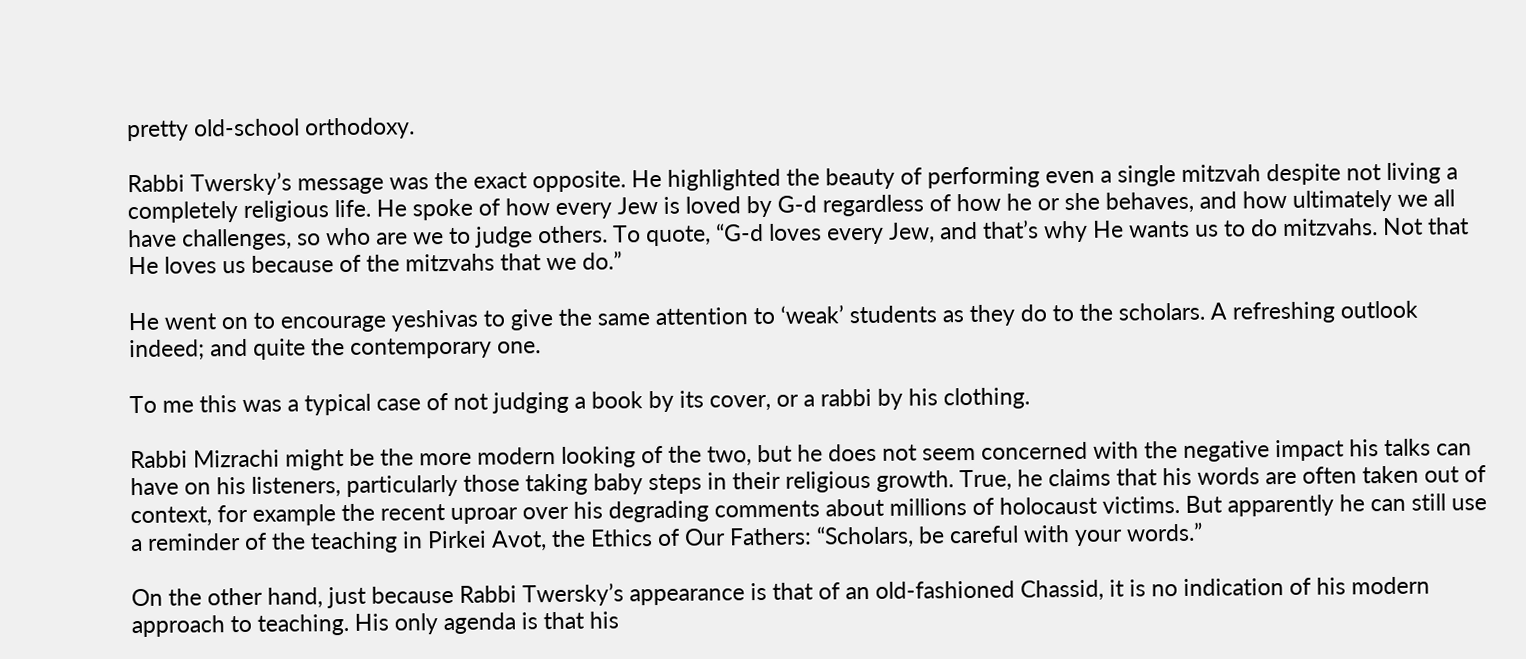pretty old-school orthodoxy.

Rabbi Twersky’s message was the exact opposite. He highlighted the beauty of performing even a single mitzvah despite not living a completely religious life. He spoke of how every Jew is loved by G-d regardless of how he or she behaves, and how ultimately we all have challenges, so who are we to judge others. To quote, “G-d loves every Jew, and that’s why He wants us to do mitzvahs. Not that He loves us because of the mitzvahs that we do.”

He went on to encourage yeshivas to give the same attention to ‘weak’ students as they do to the scholars. A refreshing outlook indeed; and quite the contemporary one.

To me this was a typical case of not judging a book by its cover, or a rabbi by his clothing.

Rabbi Mizrachi might be the more modern looking of the two, but he does not seem concerned with the negative impact his talks can have on his listeners, particularly those taking baby steps in their religious growth. True, he claims that his words are often taken out of context, for example the recent uproar over his degrading comments about millions of holocaust victims. But apparently he can still use a reminder of the teaching in Pirkei Avot, the Ethics of Our Fathers: “Scholars, be careful with your words.”

On the other hand, just because Rabbi Twersky’s appearance is that of an old-fashioned Chassid, it is no indication of his modern approach to teaching. His only agenda is that his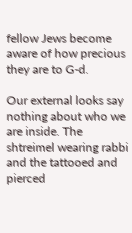fellow Jews become aware of how precious they are to G-d.

Our external looks say nothing about who we are inside. The shtreimel wearing rabbi and the tattooed and pierced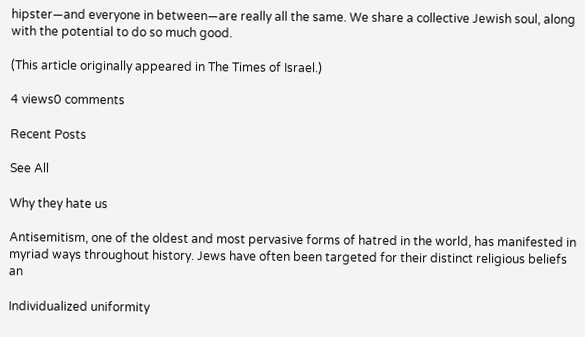hipster—and everyone in between—are really all the same. We share a collective Jewish soul, along with the potential to do so much good.

(This article originally appeared in The Times of Israel.)

4 views0 comments

Recent Posts

See All

Why they hate us

Antisemitism, one of the oldest and most pervasive forms of hatred in the world, has manifested in myriad ways throughout history. Jews have often been targeted for their distinct religious beliefs an

Individualized uniformity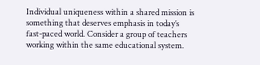Individual uniqueness within a shared mission is something that deserves emphasis in today’s fast-paced world. Consider a group of teachers working within the same educational system.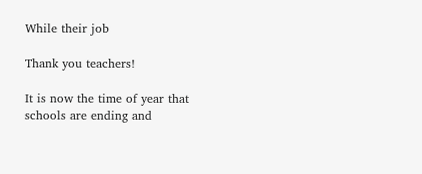While their job

Thank you teachers!

It is now the time of year that schools are ending and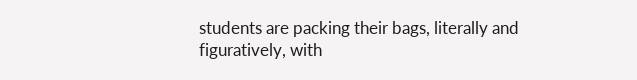students are packing their bags, literally and figuratively, with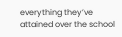everything they’ve attained over the school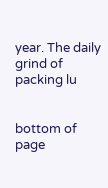year. The daily grind of packing lu


bottom of page